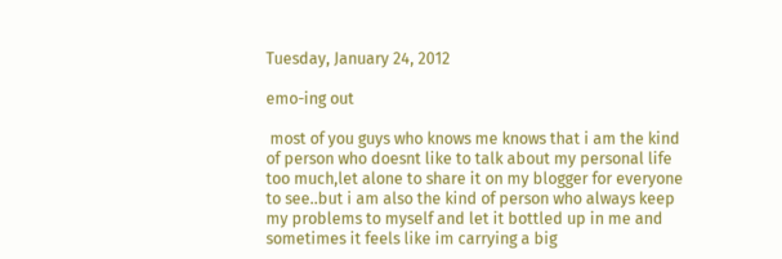Tuesday, January 24, 2012

emo-ing out

 most of you guys who knows me knows that i am the kind of person who doesnt like to talk about my personal life too much,let alone to share it on my blogger for everyone to see..but i am also the kind of person who always keep my problems to myself and let it bottled up in me and sometimes it feels like im carrying a big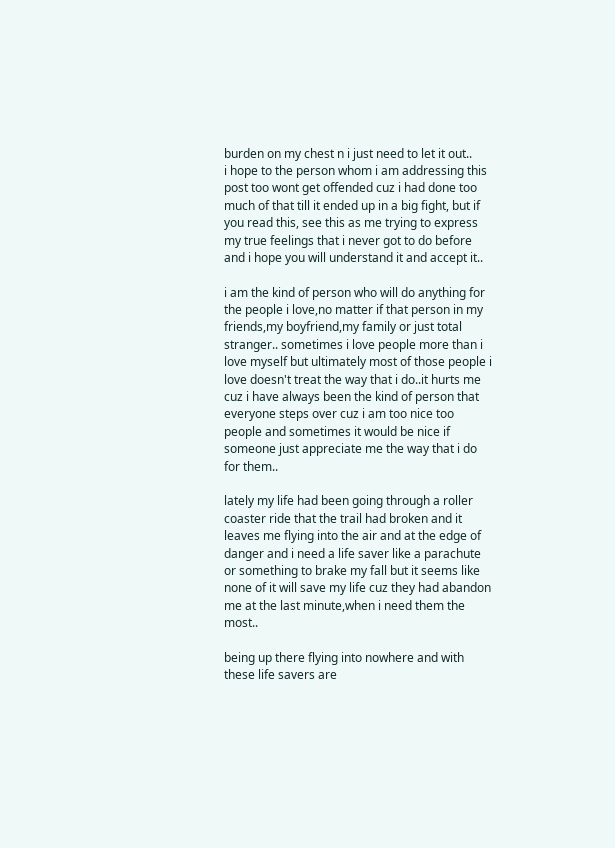burden on my chest n i just need to let it out..
i hope to the person whom i am addressing this post too wont get offended cuz i had done too much of that till it ended up in a big fight, but if you read this, see this as me trying to express my true feelings that i never got to do before and i hope you will understand it and accept it..

i am the kind of person who will do anything for the people i love,no matter if that person in my friends,my boyfriend,my family or just total stranger.. sometimes i love people more than i love myself but ultimately most of those people i love doesn't treat the way that i do..it hurts me cuz i have always been the kind of person that everyone steps over cuz i am too nice too people and sometimes it would be nice if someone just appreciate me the way that i do for them..

lately my life had been going through a roller coaster ride that the trail had broken and it leaves me flying into the air and at the edge of danger and i need a life saver like a parachute or something to brake my fall but it seems like none of it will save my life cuz they had abandon me at the last minute,when i need them the most..

being up there flying into nowhere and with these life savers are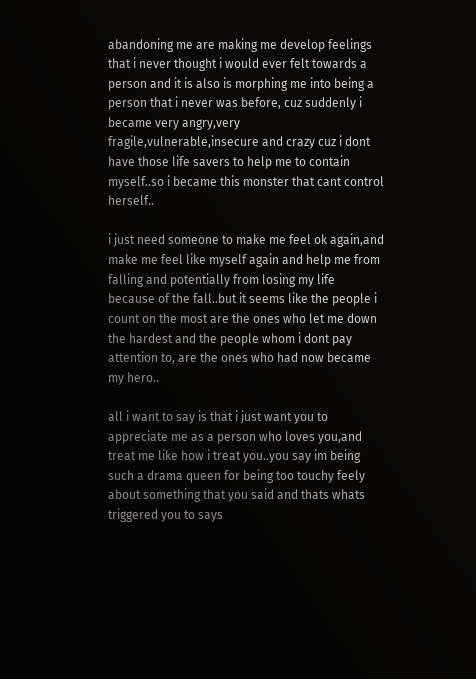abandoning me are making me develop feelings that i never thought i would ever felt towards a person and it is also is morphing me into being a person that i never was before, cuz suddenly i became very angry,very fragile,vulnerable,insecure and crazy cuz i dont have those life savers to help me to contain myself..so i became this monster that cant control herself..

i just need someone to make me feel ok again,and make me feel like myself again and help me from falling and potentially from losing my life because of the fall..but it seems like the people i count on the most are the ones who let me down the hardest and the people whom i dont pay attention to, are the ones who had now became my hero..

all i want to say is that i just want you to appreciate me as a person who loves you,and treat me like how i treat you..you say im being such a drama queen for being too touchy feely about something that you said and thats whats triggered you to says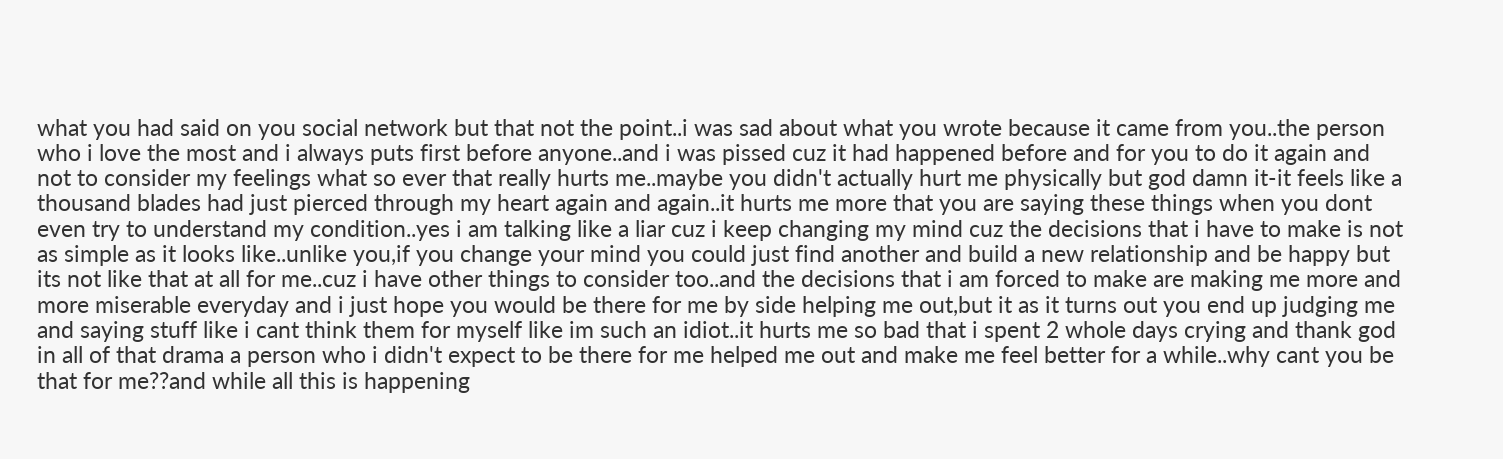what you had said on you social network but that not the point..i was sad about what you wrote because it came from you..the person who i love the most and i always puts first before anyone..and i was pissed cuz it had happened before and for you to do it again and not to consider my feelings what so ever that really hurts me..maybe you didn't actually hurt me physically but god damn it-it feels like a thousand blades had just pierced through my heart again and again..it hurts me more that you are saying these things when you dont even try to understand my condition..yes i am talking like a liar cuz i keep changing my mind cuz the decisions that i have to make is not as simple as it looks like..unlike you,if you change your mind you could just find another and build a new relationship and be happy but its not like that at all for me..cuz i have other things to consider too..and the decisions that i am forced to make are making me more and more miserable everyday and i just hope you would be there for me by side helping me out,but it as it turns out you end up judging me and saying stuff like i cant think them for myself like im such an idiot..it hurts me so bad that i spent 2 whole days crying and thank god in all of that drama a person who i didn't expect to be there for me helped me out and make me feel better for a while..why cant you be that for me??and while all this is happening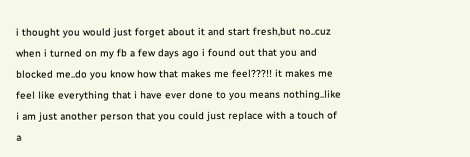i thought you would just forget about it and start fresh,but no..cuz when i turned on my fb a few days ago i found out that you and blocked me..do you know how that makes me feel???!! it makes me feel like everything that i have ever done to you means nothing..like i am just another person that you could just replace with a touch of a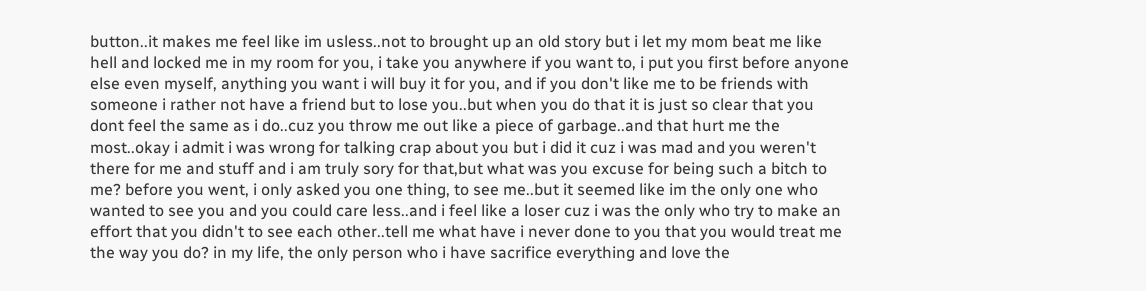button..it makes me feel like im usless..not to brought up an old story but i let my mom beat me like hell and locked me in my room for you, i take you anywhere if you want to, i put you first before anyone else even myself, anything you want i will buy it for you, and if you don't like me to be friends with someone i rather not have a friend but to lose you..but when you do that it is just so clear that you dont feel the same as i do..cuz you throw me out like a piece of garbage..and that hurt me the most..okay i admit i was wrong for talking crap about you but i did it cuz i was mad and you weren't there for me and stuff and i am truly sory for that,but what was you excuse for being such a bitch to me? before you went, i only asked you one thing, to see me..but it seemed like im the only one who wanted to see you and you could care less..and i feel like a loser cuz i was the only who try to make an effort that you didn't to see each other..tell me what have i never done to you that you would treat me the way you do? in my life, the only person who i have sacrifice everything and love the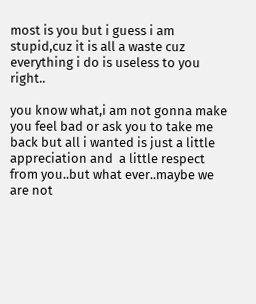most is you but i guess i am stupid,cuz it is all a waste cuz everything i do is useless to you right..

you know what,i am not gonna make you feel bad or ask you to take me back but all i wanted is just a little appreciation and  a little respect from you..but what ever..maybe we are not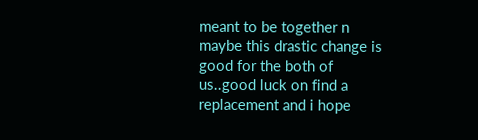meant to be together n maybe this drastic change is good for the both of us..good luck on find a replacement and i hope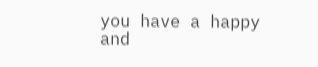you have a happy and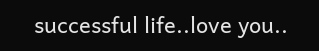successful life..love you..